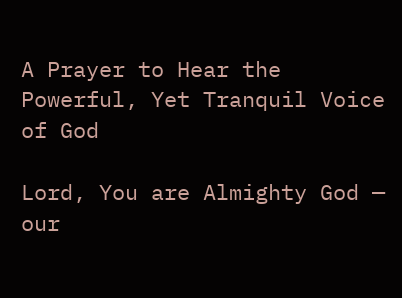A Prayer to Hear the Powerful, Yet Tranquil Voice of God

Lord, You are Almighty God — our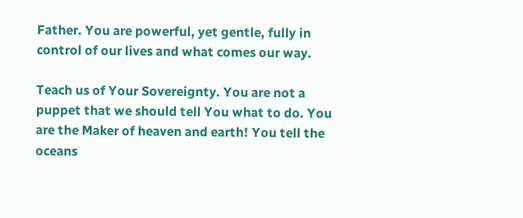Father. You are powerful, yet gentle, fully in control of our lives and what comes our way.

Teach us of Your Sovereignty. You are not a puppet that we should tell You what to do. You are the Maker of heaven and earth! You tell the oceans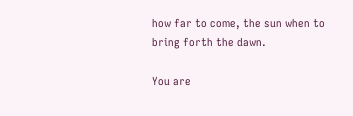how far to come, the sun when to bring forth the dawn.

You are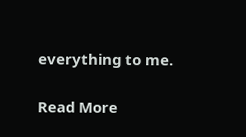everything to me.

Read More